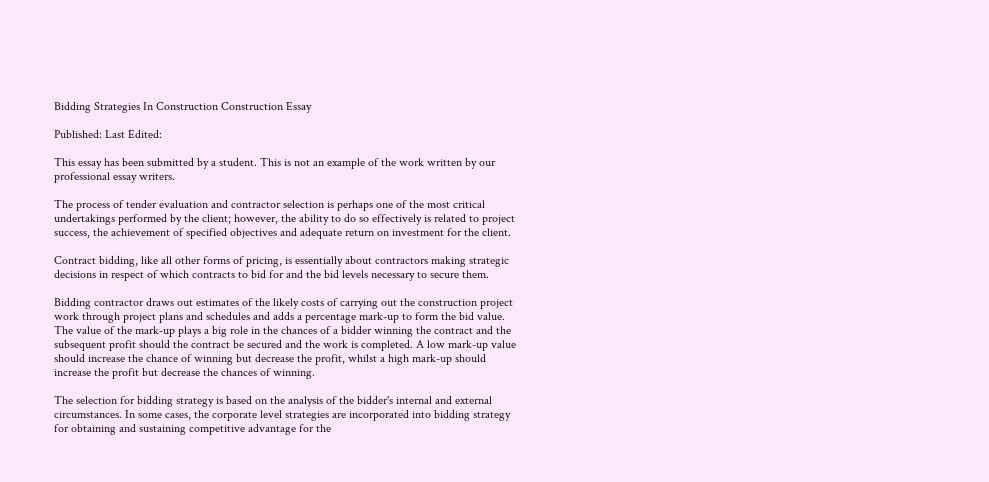Bidding Strategies In Construction Construction Essay

Published: Last Edited:

This essay has been submitted by a student. This is not an example of the work written by our professional essay writers.

The process of tender evaluation and contractor selection is perhaps one of the most critical undertakings performed by the client; however, the ability to do so effectively is related to project success, the achievement of specified objectives and adequate return on investment for the client.

Contract bidding, like all other forms of pricing, is essentially about contractors making strategic decisions in respect of which contracts to bid for and the bid levels necessary to secure them.

Bidding contractor draws out estimates of the likely costs of carrying out the construction project work through project plans and schedules and adds a percentage mark-up to form the bid value. The value of the mark-up plays a big role in the chances of a bidder winning the contract and the subsequent profit should the contract be secured and the work is completed. A low mark-up value should increase the chance of winning but decrease the profit, whilst a high mark-up should increase the profit but decrease the chances of winning.

The selection for bidding strategy is based on the analysis of the bidder's internal and external circumstances. In some cases, the corporate level strategies are incorporated into bidding strategy for obtaining and sustaining competitive advantage for the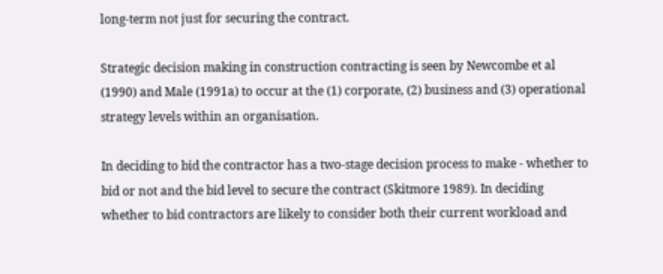long-term not just for securing the contract.

Strategic decision making in construction contracting is seen by Newcombe et al (1990) and Male (1991a) to occur at the (1) corporate, (2) business and (3) operational strategy levels within an organisation.

In deciding to bid the contractor has a two-stage decision process to make - whether to bid or not and the bid level to secure the contract (Skitmore 1989). In deciding whether to bid contractors are likely to consider both their current workload and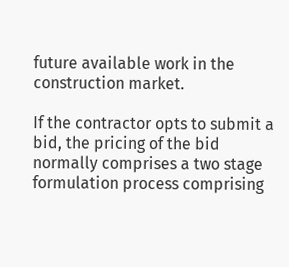future available work in the construction market.

If the contractor opts to submit a bid, the pricing of the bid normally comprises a two stage formulation process comprising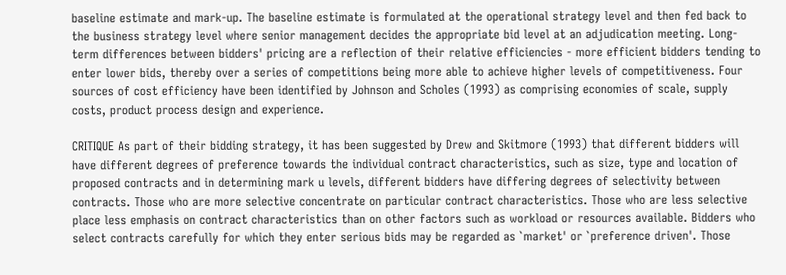baseline estimate and mark-up. The baseline estimate is formulated at the operational strategy level and then fed back to the business strategy level where senior management decides the appropriate bid level at an adjudication meeting. Long- term differences between bidders' pricing are a reflection of their relative efficiencies - more efficient bidders tending to enter lower bids, thereby over a series of competitions being more able to achieve higher levels of competitiveness. Four sources of cost efficiency have been identified by Johnson and Scholes (1993) as comprising economies of scale, supply costs, product process design and experience.

CRITIQUE As part of their bidding strategy, it has been suggested by Drew and Skitmore (1993) that different bidders will have different degrees of preference towards the individual contract characteristics, such as size, type and location of proposed contracts and in determining mark u levels, different bidders have differing degrees of selectivity between contracts. Those who are more selective concentrate on particular contract characteristics. Those who are less selective place less emphasis on contract characteristics than on other factors such as workload or resources available. Bidders who select contracts carefully for which they enter serious bids may be regarded as `market' or `preference driven'. Those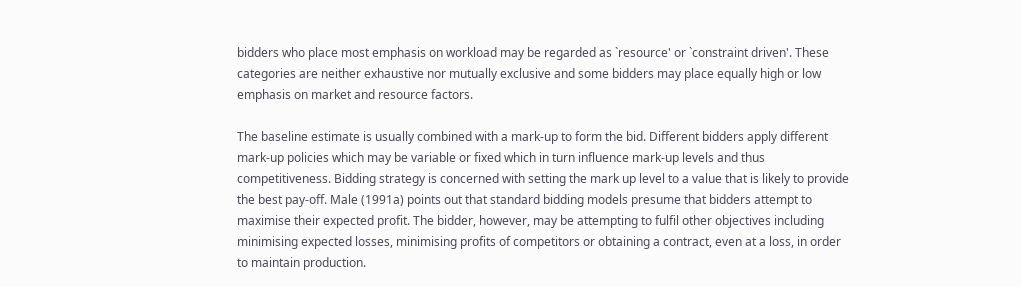bidders who place most emphasis on workload may be regarded as `resource' or `constraint driven'. These categories are neither exhaustive nor mutually exclusive and some bidders may place equally high or low emphasis on market and resource factors.

The baseline estimate is usually combined with a mark-up to form the bid. Different bidders apply different mark-up policies which may be variable or fixed which in turn influence mark-up levels and thus competitiveness. Bidding strategy is concerned with setting the mark up level to a value that is likely to provide the best pay-off. Male (1991a) points out that standard bidding models presume that bidders attempt to maximise their expected profit. The bidder, however, may be attempting to fulfil other objectives including minimising expected losses, minimising profits of competitors or obtaining a contract, even at a loss, in order to maintain production.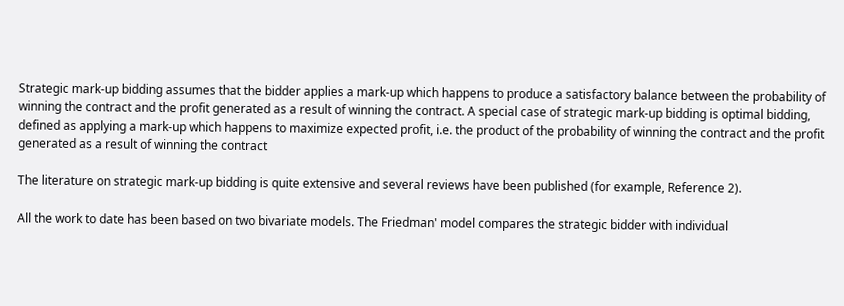Strategic mark-up bidding assumes that the bidder applies a mark-up which happens to produce a satisfactory balance between the probability of winning the contract and the profit generated as a result of winning the contract. A special case of strategic mark-up bidding is optimal bidding, defined as applying a mark-up which happens to maximize expected profit, i.e. the product of the probability of winning the contract and the profit generated as a result of winning the contract

The literature on strategic mark-up bidding is quite extensive and several reviews have been published (for example, Reference 2).

All the work to date has been based on two bivariate models. The Friedman' model compares the strategic bidder with individual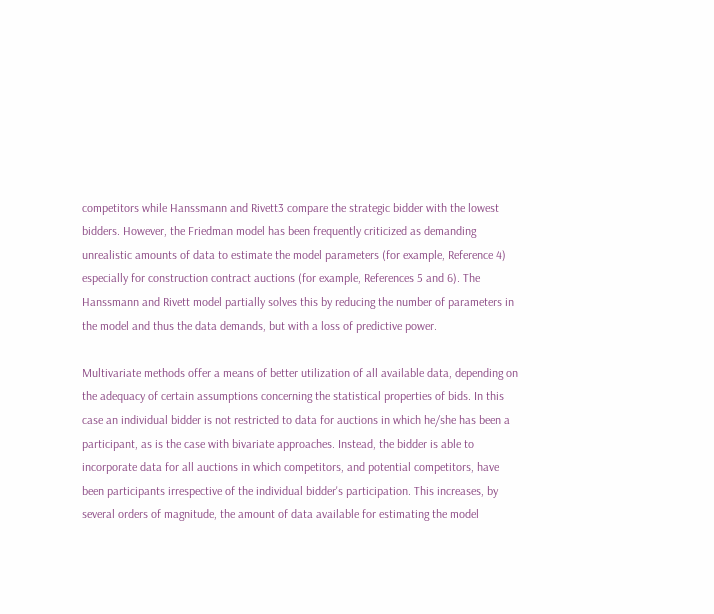competitors while Hanssmann and Rivett3 compare the strategic bidder with the lowest bidders. However, the Friedman model has been frequently criticized as demanding unrealistic amounts of data to estimate the model parameters (for example, Reference 4) especially for construction contract auctions (for example, References 5 and 6). The Hanssmann and Rivett model partially solves this by reducing the number of parameters in the model and thus the data demands, but with a loss of predictive power.

Multivariate methods offer a means of better utilization of all available data, depending on the adequacy of certain assumptions concerning the statistical properties of bids. In this case an individual bidder is not restricted to data for auctions in which he/she has been a participant, as is the case with bivariate approaches. Instead, the bidder is able to incorporate data for all auctions in which competitors, and potential competitors, have been participants irrespective of the individual bidder's participation. This increases, by several orders of magnitude, the amount of data available for estimating the model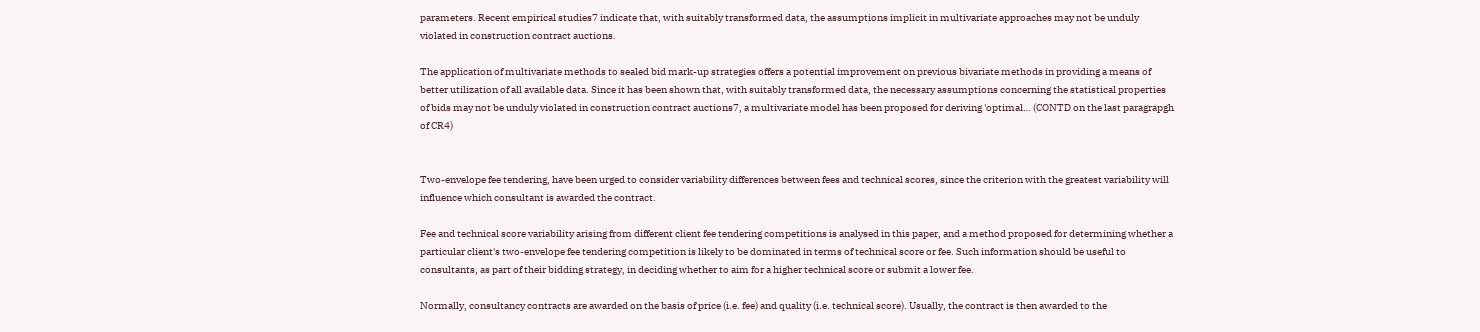parameters. Recent empirical studies7 indicate that, with suitably transformed data, the assumptions implicit in multivariate approaches may not be unduly violated in construction contract auctions.

The application of multivariate methods to sealed bid mark-up strategies offers a potential improvement on previous bivariate methods in providing a means of better utilization of all available data. Since it has been shown that, with suitably transformed data, the necessary assumptions concerning the statistical properties of bids may not be unduly violated in construction contract auctions7, a multivariate model has been proposed for deriving 'optimal… (CONTD on the last paragrapgh of CR4)


Two-envelope fee tendering, have been urged to consider variability differences between fees and technical scores, since the criterion with the greatest variability will influence which consultant is awarded the contract.

Fee and technical score variability arising from different client fee tendering competitions is analysed in this paper, and a method proposed for determining whether a particular client's two-envelope fee tendering competition is likely to be dominated in terms of technical score or fee. Such information should be useful to consultants, as part of their bidding strategy, in deciding whether to aim for a higher technical score or submit a lower fee.

Normally, consultancy contracts are awarded on the basis of price (i.e. fee) and quality (i.e. technical score). Usually, the contract is then awarded to the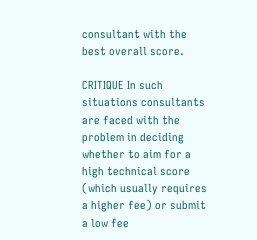consultant with the best overall score.

CRITIQUE In such situations consultants are faced with the problem in deciding whether to aim for a high technical score (which usually requires a higher fee) or submit a low fee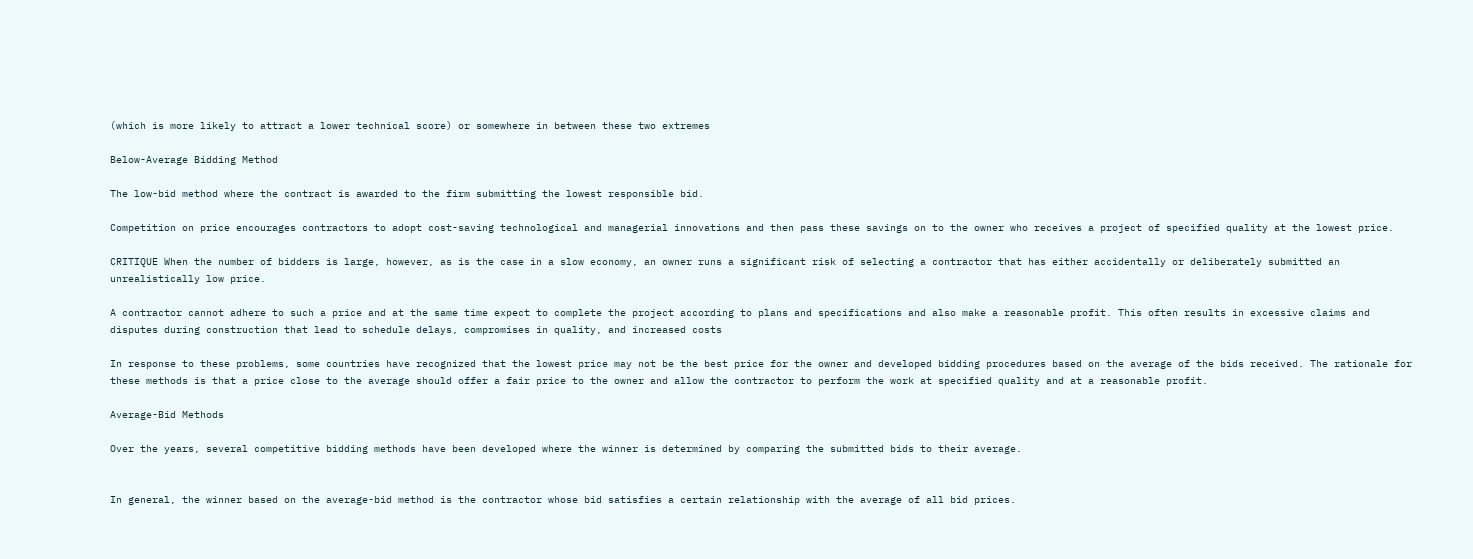(which is more likely to attract a lower technical score) or somewhere in between these two extremes

Below-Average Bidding Method

The low-bid method where the contract is awarded to the firm submitting the lowest responsible bid.

Competition on price encourages contractors to adopt cost-saving technological and managerial innovations and then pass these savings on to the owner who receives a project of specified quality at the lowest price.

CRITIQUE When the number of bidders is large, however, as is the case in a slow economy, an owner runs a significant risk of selecting a contractor that has either accidentally or deliberately submitted an unrealistically low price.

A contractor cannot adhere to such a price and at the same time expect to complete the project according to plans and specifications and also make a reasonable profit. This often results in excessive claims and disputes during construction that lead to schedule delays, compromises in quality, and increased costs

In response to these problems, some countries have recognized that the lowest price may not be the best price for the owner and developed bidding procedures based on the average of the bids received. The rationale for these methods is that a price close to the average should offer a fair price to the owner and allow the contractor to perform the work at specified quality and at a reasonable profit.

Average-Bid Methods

Over the years, several competitive bidding methods have been developed where the winner is determined by comparing the submitted bids to their average.


In general, the winner based on the average-bid method is the contractor whose bid satisfies a certain relationship with the average of all bid prices.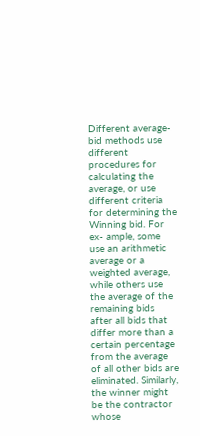Different average-bid methods use different procedures for calculating the average, or use different criteria for determining the Winning bid. For ex- ample, some use an arithmetic average or a weighted average, while others use the average of the remaining bids after all bids that differ more than a certain percentage from the average of all other bids are eliminated. Similarly, the winner might be the contractor whose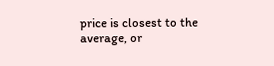price is closest to the average, or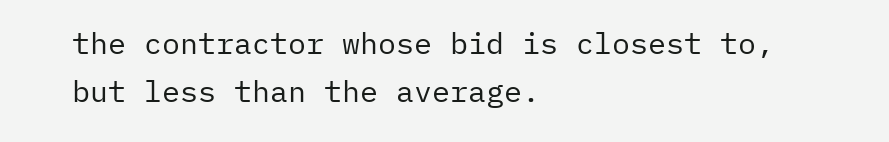the contractor whose bid is closest to, but less than the average.